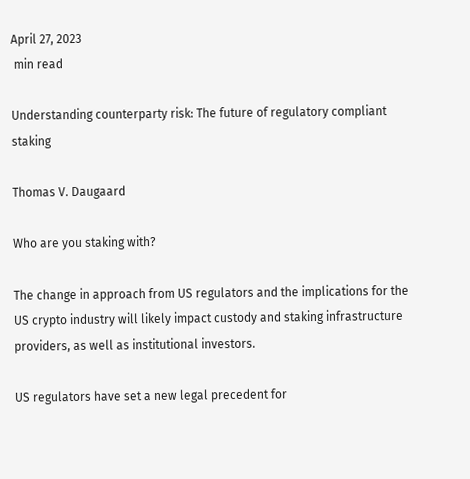April 27, 2023
 min read

Understanding counterparty risk: The future of regulatory compliant staking

Thomas V. Daugaard

Who are you staking with?

The change in approach from US regulators and the implications for the US crypto industry will likely impact custody and staking infrastructure providers, as well as institutional investors.

US regulators have set a new legal precedent for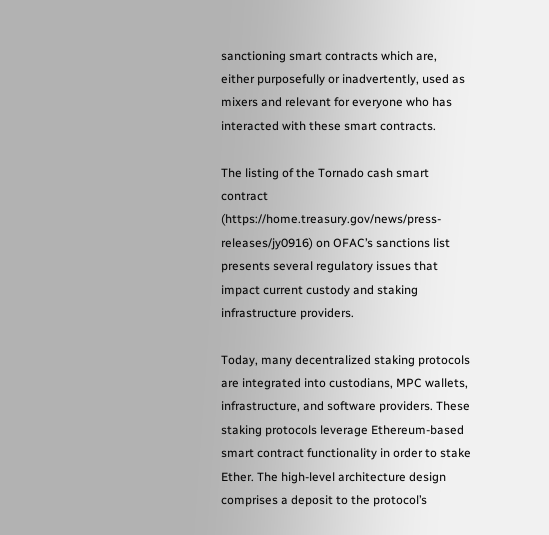sanctioning smart contracts which are, either purposefully or inadvertently, used as mixers and relevant for everyone who has interacted with these smart contracts.

The listing of the Tornado cash smart contract (https://home.treasury.gov/news/press-releases/jy0916) on OFAC’s sanctions list presents several regulatory issues that impact current custody and staking infrastructure providers.

Today, many decentralized staking protocols are integrated into custodians, MPC wallets, infrastructure, and software providers. These staking protocols leverage Ethereum-based smart contract functionality in order to stake Ether. The high-level architecture design comprises a deposit to the protocol’s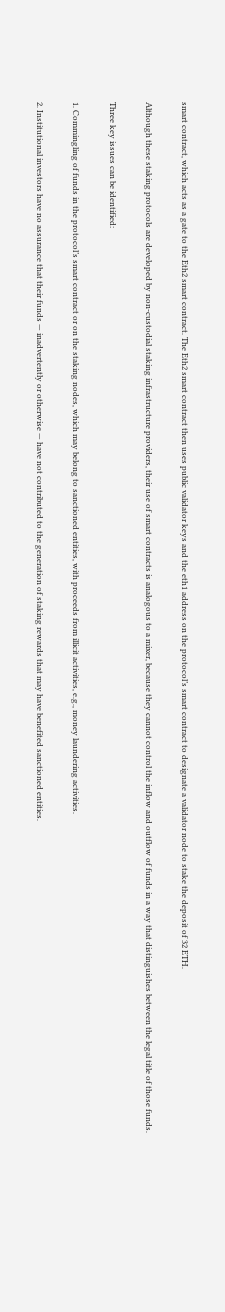smart contract, which acts as a gate to the Eth2 smart contract. The Eth2 smart contract then uses public validator keys and the eth1 address on the protocol’s smart contract to designate a validator node to stake the deposit of 32 ETH.

Although these staking protocols are developed by non-custodial staking infrastructure providers, their use of smart contracts is analogous to a mixer, because they cannot control the inflow and outflow of funds in a way that distinguishes between the legal title of those funds.

Three key issues can be identified:

1. Commingling of funds in the protocol’s smart contract or on the staking nodes, which may belong to sanctioned entities, with proceeds from illicit activities, e.g., money laundering activities.

2. Institutional investors have no assurance that their funds — inadvertently or otherwise — have not contributed to the generation of staking rewards that may have benefited sanctioned entities.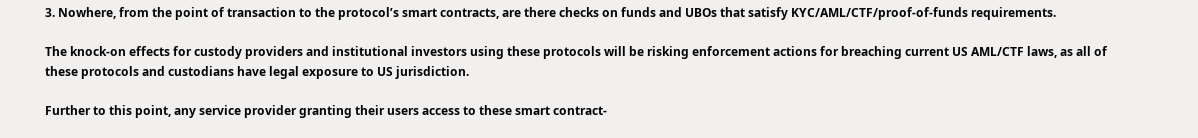3. Nowhere, from the point of transaction to the protocol’s smart contracts, are there checks on funds and UBOs that satisfy KYC/AML/CTF/proof-of-funds requirements.

The knock-on effects for custody providers and institutional investors using these protocols will be risking enforcement actions for breaching current US AML/CTF laws, as all of these protocols and custodians have legal exposure to US jurisdiction.

Further to this point, any service provider granting their users access to these smart contract-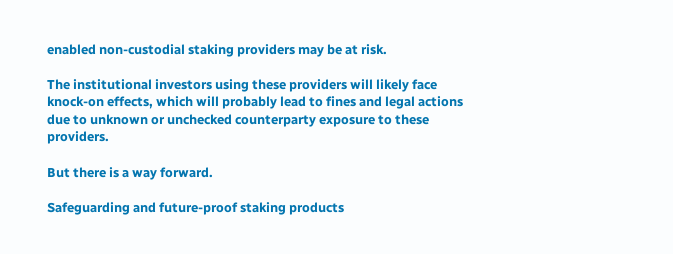enabled non-custodial staking providers may be at risk.

The institutional investors using these providers will likely face knock-on effects, which will probably lead to fines and legal actions due to unknown or unchecked counterparty exposure to these providers.

But there is a way forward.

Safeguarding and future-proof staking products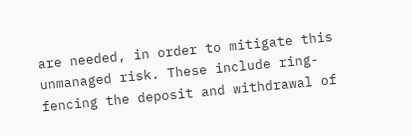are needed, in order to mitigate this unmanaged risk. These include ring-fencing the deposit and withdrawal of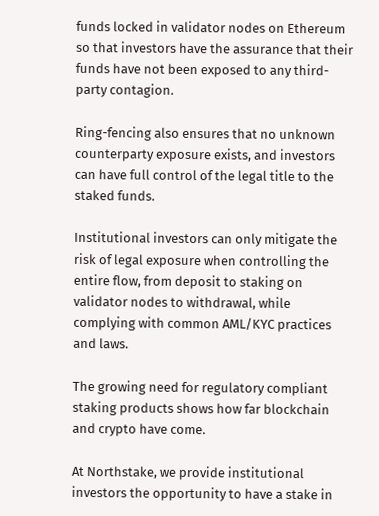funds locked in validator nodes on Ethereum so that investors have the assurance that their funds have not been exposed to any third-party contagion.

Ring-fencing also ensures that no unknown counterparty exposure exists, and investors can have full control of the legal title to the staked funds.

Institutional investors can only mitigate the risk of legal exposure when controlling the entire flow, from deposit to staking on validator nodes to withdrawal, while complying with common AML/KYC practices and laws.

The growing need for regulatory compliant staking products shows how far blockchain and crypto have come.

At Northstake, we provide institutional investors the opportunity to have a stake in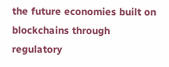the future economies built on blockchains through regulatory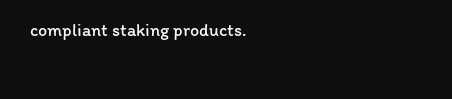compliant staking products.